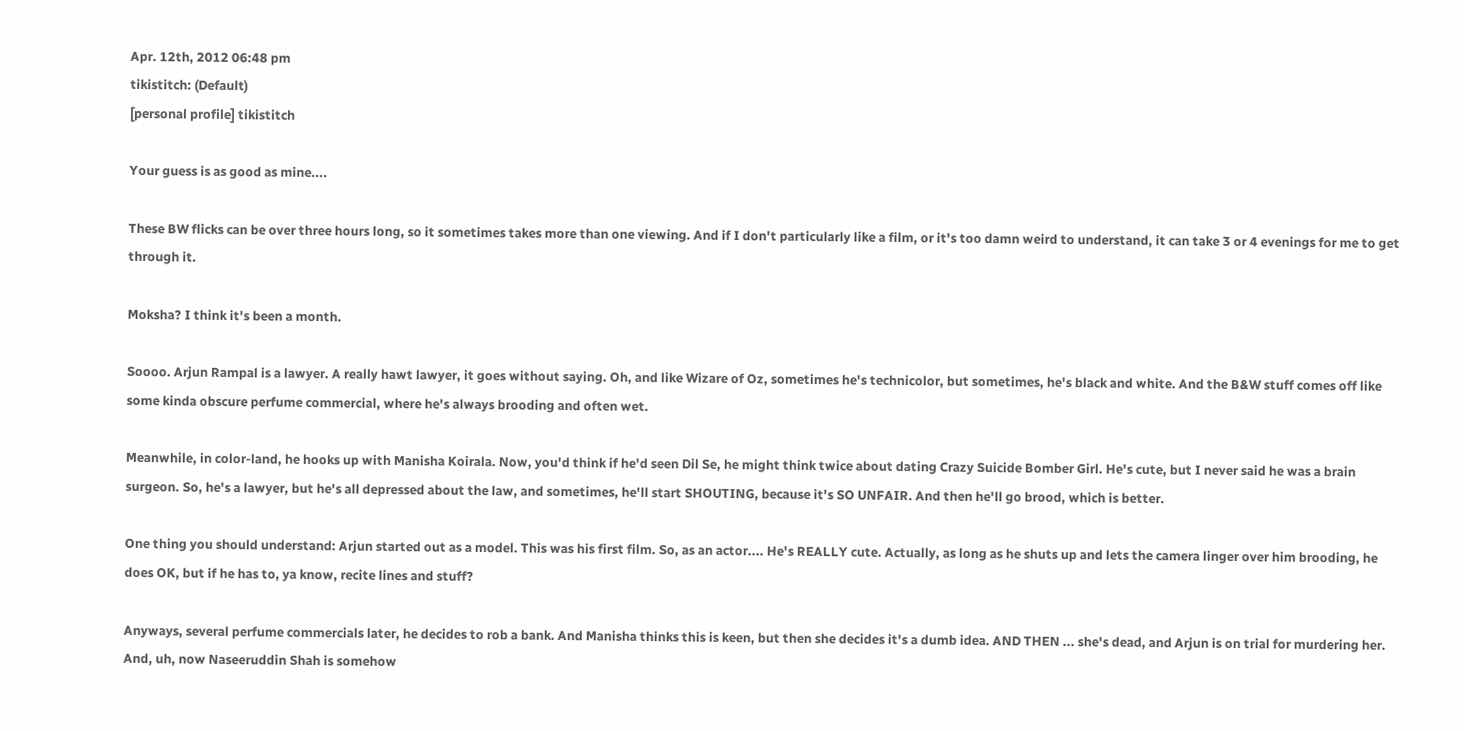Apr. 12th, 2012 06:48 pm
tikistitch: (Default)
[personal profile] tikistitch

Your guess is as good as mine....

These BW flicks can be over three hours long, so it sometimes takes more than one viewing. And if I don't particularly like a film, or it's too damn weird to understand, it can take 3 or 4 evenings for me to get through it.

Moksha? I think it's been a month.

Soooo. Arjun Rampal is a lawyer. A really hawt lawyer, it goes without saying. Oh, and like Wizare of Oz, sometimes he's technicolor, but sometimes, he's black and white. And the B&W stuff comes off like some kinda obscure perfume commercial, where he's always brooding and often wet.

Meanwhile, in color-land, he hooks up with Manisha Koirala. Now, you'd think if he'd seen Dil Se, he might think twice about dating Crazy Suicide Bomber Girl. He's cute, but I never said he was a brain surgeon. So, he's a lawyer, but he's all depressed about the law, and sometimes, he'll start SHOUTING, because it's SO UNFAIR. And then he'll go brood, which is better.

One thing you should understand: Arjun started out as a model. This was his first film. So, as an actor.... He's REALLY cute. Actually, as long as he shuts up and lets the camera linger over him brooding, he does OK, but if he has to, ya know, recite lines and stuff?

Anyways, several perfume commercials later, he decides to rob a bank. And Manisha thinks this is keen, but then she decides it's a dumb idea. AND THEN ... she's dead, and Arjun is on trial for murdering her. And, uh, now Naseeruddin Shah is somehow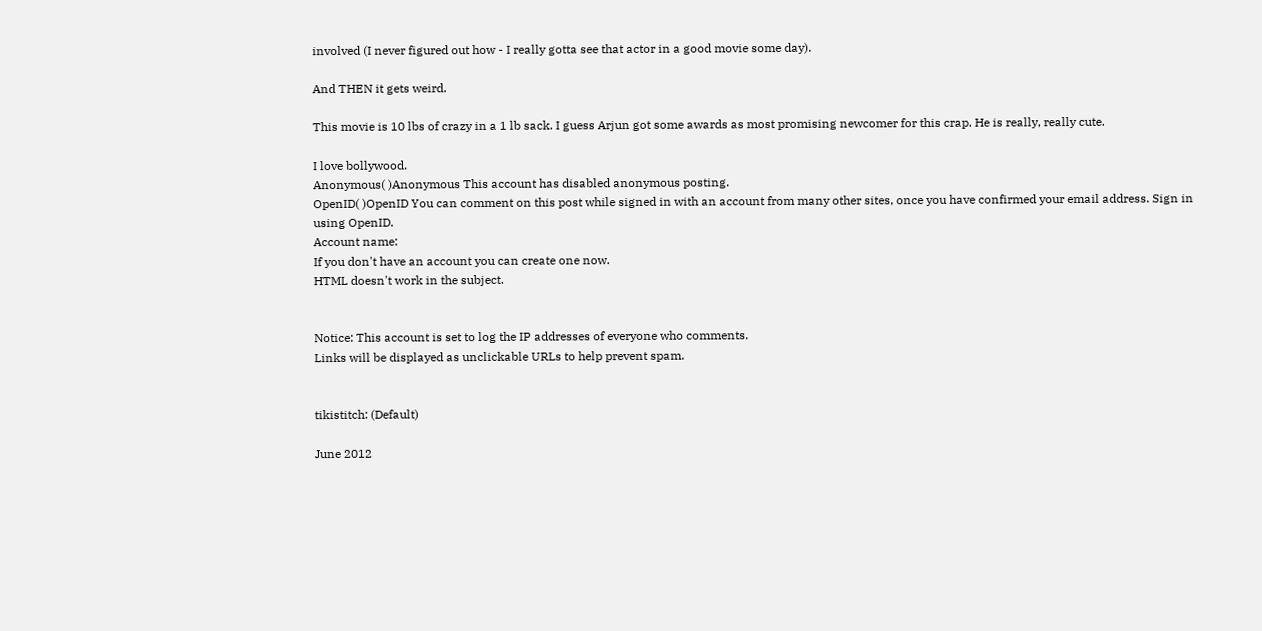involved (I never figured out how - I really gotta see that actor in a good movie some day).

And THEN it gets weird.

This movie is 10 lbs of crazy in a 1 lb sack. I guess Arjun got some awards as most promising newcomer for this crap. He is really, really cute.

I love bollywood.
Anonymous( )Anonymous This account has disabled anonymous posting.
OpenID( )OpenID You can comment on this post while signed in with an account from many other sites, once you have confirmed your email address. Sign in using OpenID.
Account name:
If you don't have an account you can create one now.
HTML doesn't work in the subject.


Notice: This account is set to log the IP addresses of everyone who comments.
Links will be displayed as unclickable URLs to help prevent spam.


tikistitch: (Default)

June 2012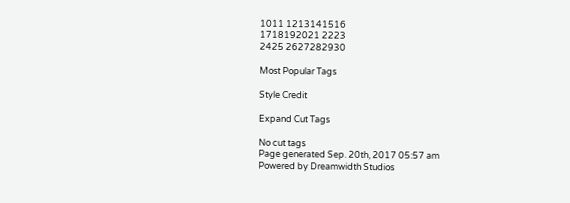1011 1213141516
1718192021 2223
2425 2627282930

Most Popular Tags

Style Credit

Expand Cut Tags

No cut tags
Page generated Sep. 20th, 2017 05:57 am
Powered by Dreamwidth Studios